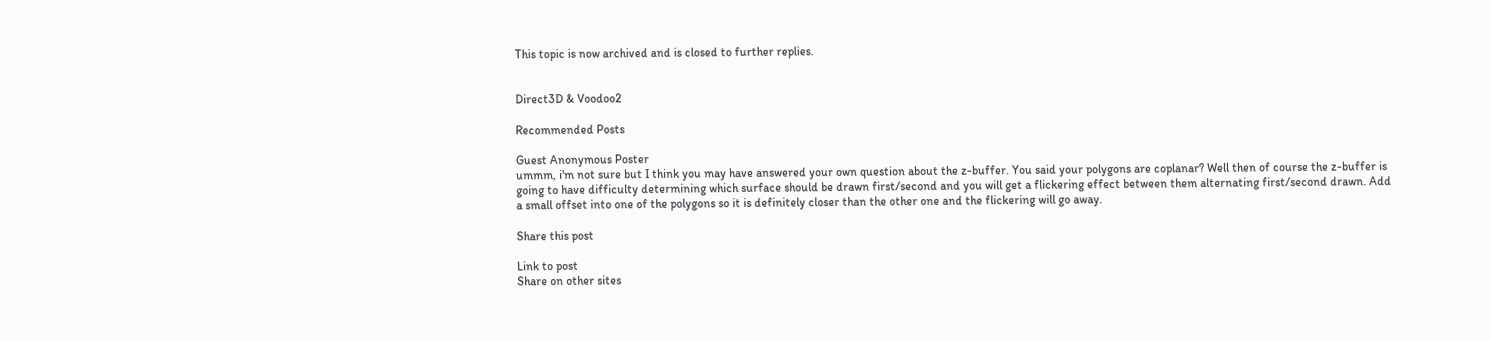This topic is now archived and is closed to further replies.


Direct3D & Voodoo2

Recommended Posts

Guest Anonymous Poster
ummm, i'm not sure but I think you may have answered your own question about the z-buffer. You said your polygons are coplanar? Well then of course the z-buffer is going to have difficulty determining which surface should be drawn first/second and you will get a flickering effect between them alternating first/second drawn. Add a small offset into one of the polygons so it is definitely closer than the other one and the flickering will go away.

Share this post

Link to post
Share on other sites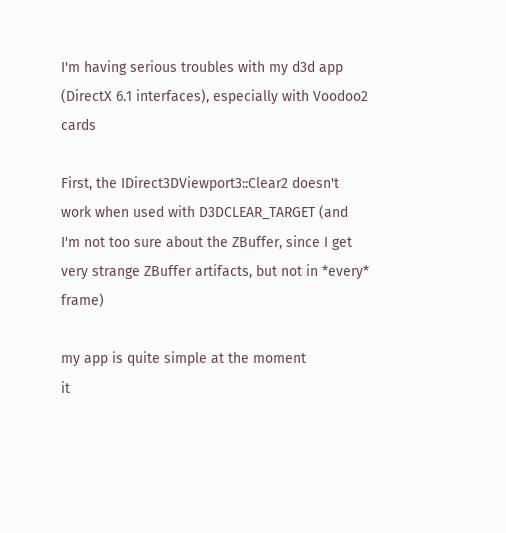I'm having serious troubles with my d3d app (DirectX 6.1 interfaces), especially with Voodoo2 cards

First, the IDirect3DViewport3::Clear2 doesn't work when used with D3DCLEAR_TARGET (and I'm not too sure about the ZBuffer, since I get very strange ZBuffer artifacts, but not in *every* frame)

my app is quite simple at the moment
it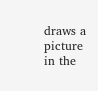draws a picture in the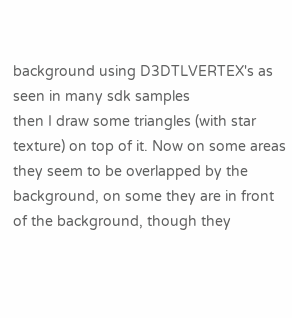background using D3DTLVERTEX's as seen in many sdk samples
then I draw some triangles (with star texture) on top of it. Now on some areas they seem to be overlapped by the background, on some they are in front of the background, though they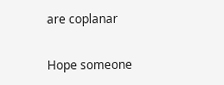are coplanar

Hope someone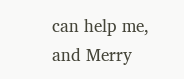can help me,
and Merry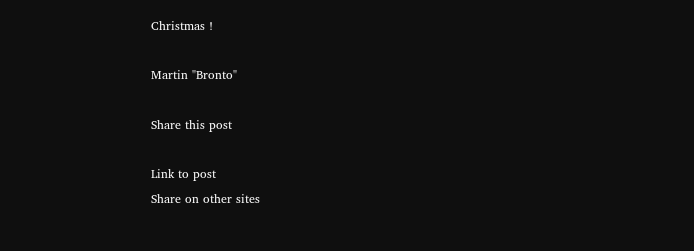Christmas !

Martin "Bronto"

Share this post

Link to post
Share on other sites